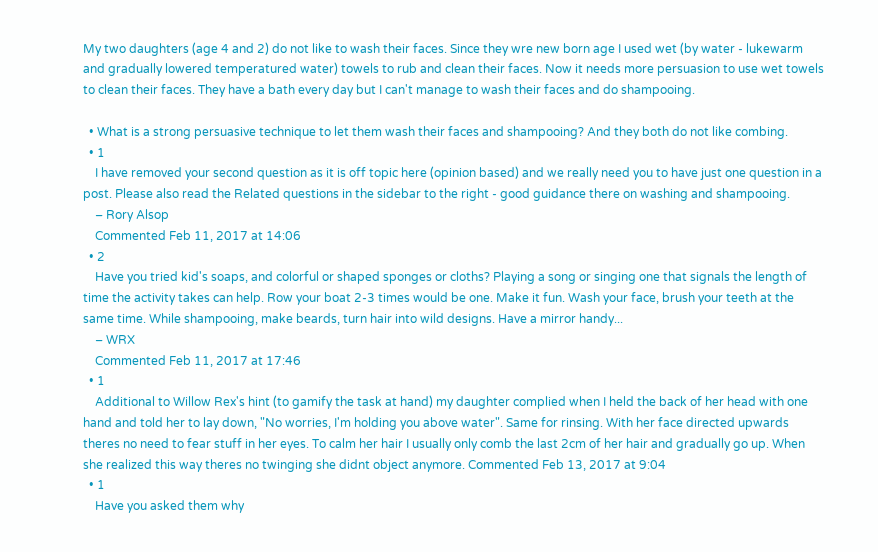My two daughters (age 4 and 2) do not like to wash their faces. Since they wre new born age I used wet (by water - lukewarm and gradually lowered temperatured water) towels to rub and clean their faces. Now it needs more persuasion to use wet towels to clean their faces. They have a bath every day but I can't manage to wash their faces and do shampooing.

  • What is a strong persuasive technique to let them wash their faces and shampooing? And they both do not like combing.
  • 1
    I have removed your second question as it is off topic here (opinion based) and we really need you to have just one question in a post. Please also read the Related questions in the sidebar to the right - good guidance there on washing and shampooing.
    – Rory Alsop
    Commented Feb 11, 2017 at 14:06
  • 2
    Have you tried kid's soaps, and colorful or shaped sponges or cloths? Playing a song or singing one that signals the length of time the activity takes can help. Row your boat 2-3 times would be one. Make it fun. Wash your face, brush your teeth at the same time. While shampooing, make beards, turn hair into wild designs. Have a mirror handy...
    – WRX
    Commented Feb 11, 2017 at 17:46
  • 1
    Additional to Willow Rex's hint (to gamify the task at hand) my daughter complied when I held the back of her head with one hand and told her to lay down, "No worries, I'm holding you above water". Same for rinsing. With her face directed upwards theres no need to fear stuff in her eyes. To calm her hair I usually only comb the last 2cm of her hair and gradually go up. When she realized this way theres no twinging she didnt object anymore. Commented Feb 13, 2017 at 9:04
  • 1
    Have you asked them why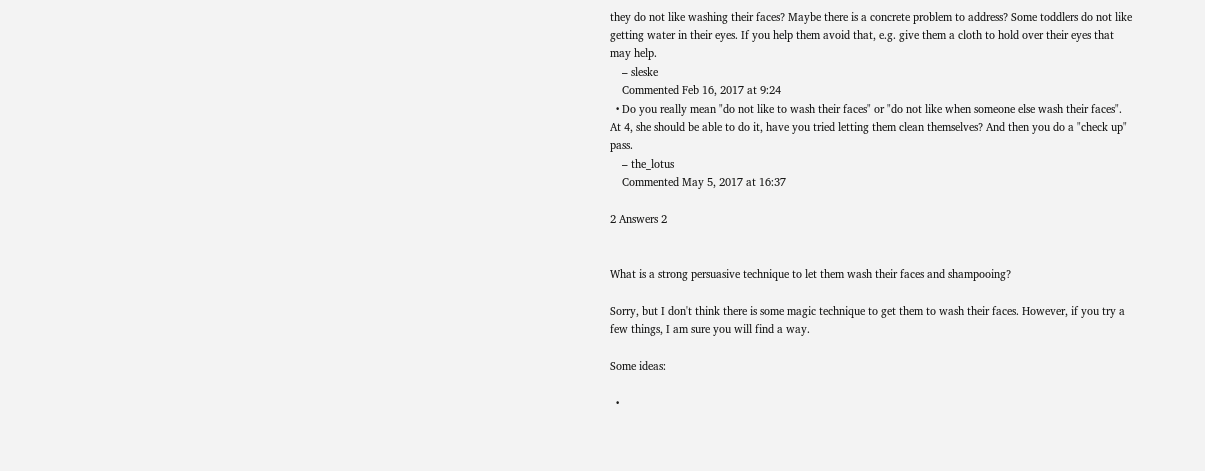they do not like washing their faces? Maybe there is a concrete problem to address? Some toddlers do not like getting water in their eyes. If you help them avoid that, e.g. give them a cloth to hold over their eyes that may help.
    – sleske
    Commented Feb 16, 2017 at 9:24
  • Do you really mean "do not like to wash their faces" or "do not like when someone else wash their faces". At 4, she should be able to do it, have you tried letting them clean themselves? And then you do a "check up" pass.
    – the_lotus
    Commented May 5, 2017 at 16:37

2 Answers 2


What is a strong persuasive technique to let them wash their faces and shampooing?

Sorry, but I don't think there is some magic technique to get them to wash their faces. However, if you try a few things, I am sure you will find a way.

Some ideas:

  •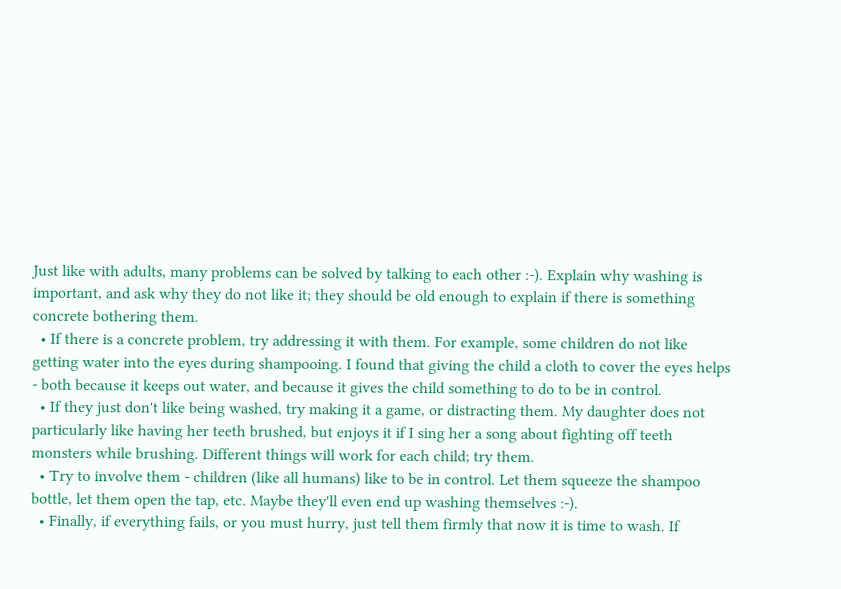Just like with adults, many problems can be solved by talking to each other :-). Explain why washing is important, and ask why they do not like it; they should be old enough to explain if there is something concrete bothering them.
  • If there is a concrete problem, try addressing it with them. For example, some children do not like getting water into the eyes during shampooing. I found that giving the child a cloth to cover the eyes helps - both because it keeps out water, and because it gives the child something to do to be in control.
  • If they just don't like being washed, try making it a game, or distracting them. My daughter does not particularly like having her teeth brushed, but enjoys it if I sing her a song about fighting off teeth monsters while brushing. Different things will work for each child; try them.
  • Try to involve them - children (like all humans) like to be in control. Let them squeeze the shampoo bottle, let them open the tap, etc. Maybe they'll even end up washing themselves :-).
  • Finally, if everything fails, or you must hurry, just tell them firmly that now it is time to wash. If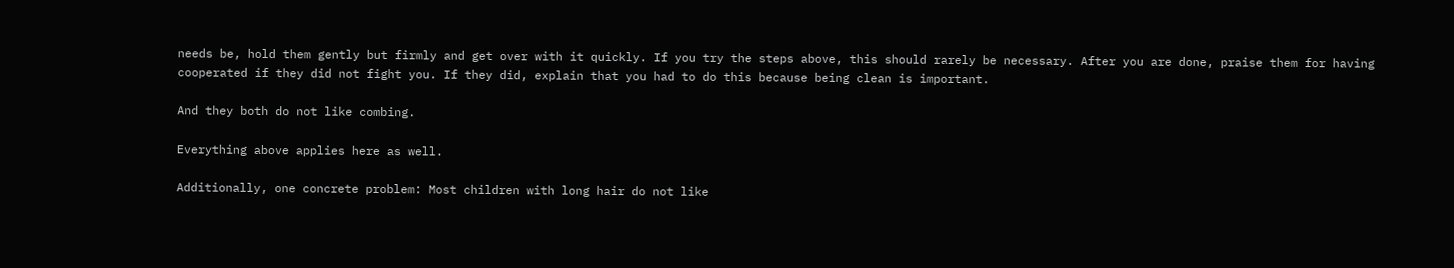needs be, hold them gently but firmly and get over with it quickly. If you try the steps above, this should rarely be necessary. After you are done, praise them for having cooperated if they did not fight you. If they did, explain that you had to do this because being clean is important.

And they both do not like combing.

Everything above applies here as well.

Additionally, one concrete problem: Most children with long hair do not like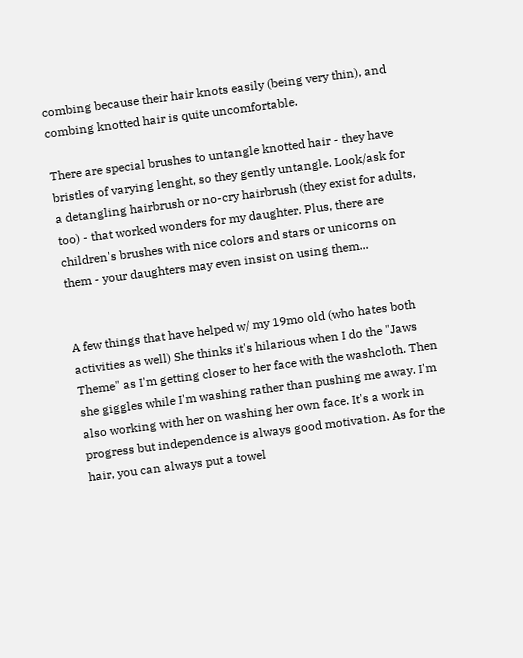combing because their hair knots easily (being very thin), and combing knotted hair is quite uncomfortable.

There are special brushes to untangle knotted hair - they have bristles of varying lenght, so they gently untangle. Look/ask for a detangling hairbrush or no-cry hairbrush (they exist for adults, too) - that worked wonders for my daughter. Plus, there are children's brushes with nice colors and stars or unicorns on them - your daughters may even insist on using them...


A few things that have helped w/ my 19mo old (who hates both activities as well) She thinks it's hilarious when I do the "Jaws Theme" as I'm getting closer to her face with the washcloth. Then she giggles while I'm washing rather than pushing me away. I'm also working with her on washing her own face. It's a work in progress but independence is always good motivation. As for the hair, you can always put a towel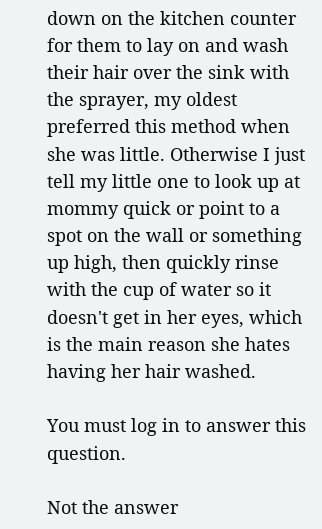down on the kitchen counter for them to lay on and wash their hair over the sink with the sprayer, my oldest preferred this method when she was little. Otherwise I just tell my little one to look up at mommy quick or point to a spot on the wall or something up high, then quickly rinse with the cup of water so it doesn't get in her eyes, which is the main reason she hates having her hair washed.

You must log in to answer this question.

Not the answer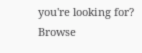you're looking for? Browse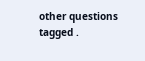other questions tagged .